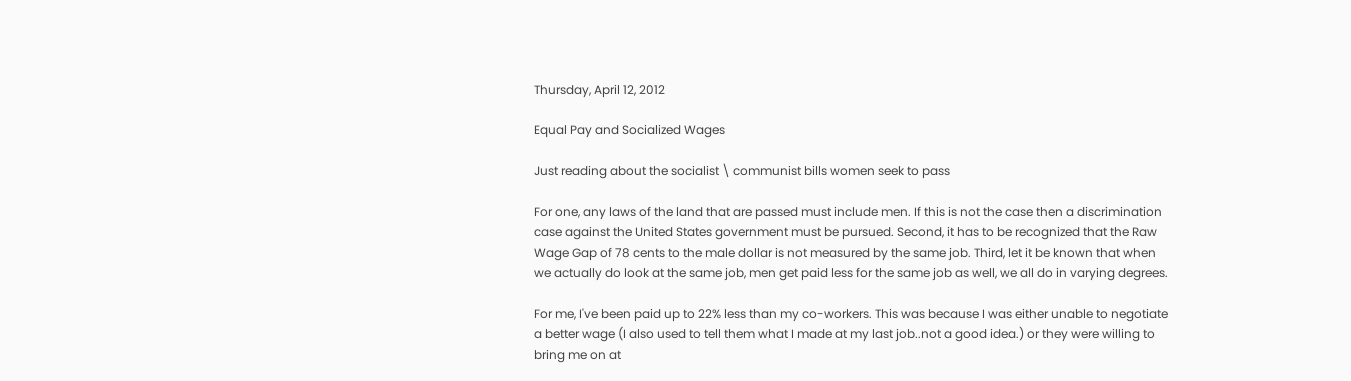Thursday, April 12, 2012

Equal Pay and Socialized Wages

Just reading about the socialist \ communist bills women seek to pass

For one, any laws of the land that are passed must include men. If this is not the case then a discrimination case against the United States government must be pursued. Second, it has to be recognized that the Raw Wage Gap of 78 cents to the male dollar is not measured by the same job. Third, let it be known that when we actually do look at the same job, men get paid less for the same job as well, we all do in varying degrees.

For me, I've been paid up to 22% less than my co-workers. This was because I was either unable to negotiate a better wage (I also used to tell them what I made at my last job..not a good idea.) or they were willing to bring me on at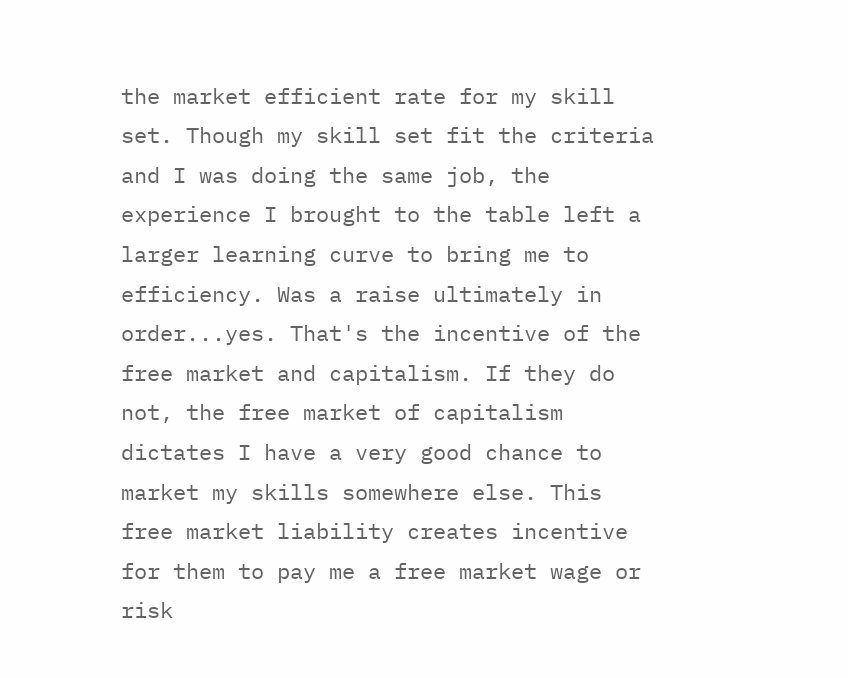the market efficient rate for my skill set. Though my skill set fit the criteria and I was doing the same job, the experience I brought to the table left a larger learning curve to bring me to efficiency. Was a raise ultimately in order...yes. That's the incentive of the free market and capitalism. If they do not, the free market of capitalism dictates I have a very good chance to market my skills somewhere else. This free market liability creates incentive for them to pay me a free market wage or risk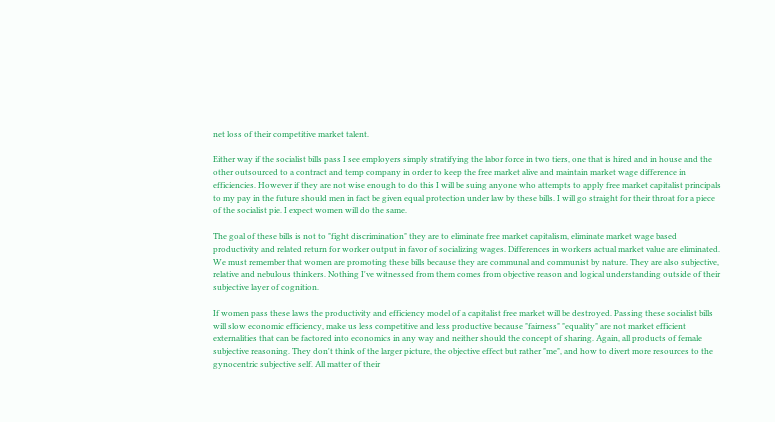net loss of their competitive market talent.

Either way if the socialist bills pass I see employers simply stratifying the labor force in two tiers, one that is hired and in house and the other outsourced to a contract and temp company in order to keep the free market alive and maintain market wage difference in efficiencies. However if they are not wise enough to do this I will be suing anyone who attempts to apply free market capitalist principals to my pay in the future should men in fact be given equal protection under law by these bills. I will go straight for their throat for a piece of the socialist pie. I expect women will do the same.

The goal of these bills is not to "fight discrimination" they are to eliminate free market capitalism, eliminate market wage based productivity and related return for worker output in favor of socializing wages. Differences in workers actual market value are eliminated. We must remember that women are promoting these bills because they are communal and communist by nature. They are also subjective, relative and nebulous thinkers. Nothing I've witnessed from them comes from objective reason and logical understanding outside of their subjective layer of cognition.

If women pass these laws the productivity and efficiency model of a capitalist free market will be destroyed. Passing these socialist bills will slow economic efficiency, make us less competitive and less productive because "fairness" "equality" are not market efficient externalities that can be factored into economics in any way and neither should the concept of sharing. Again, all products of female subjective reasoning. They don't think of the larger picture, the objective effect but rather "me", and how to divert more resources to the gynocentric subjective self. All matter of their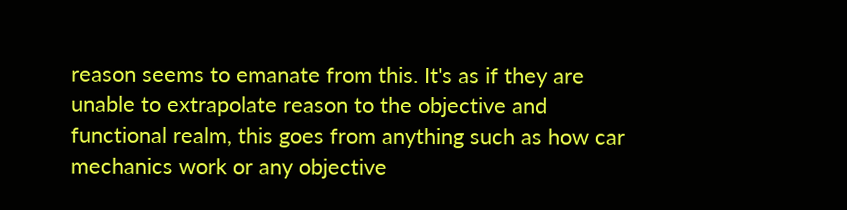reason seems to emanate from this. It's as if they are unable to extrapolate reason to the objective and functional realm, this goes from anything such as how car mechanics work or any objective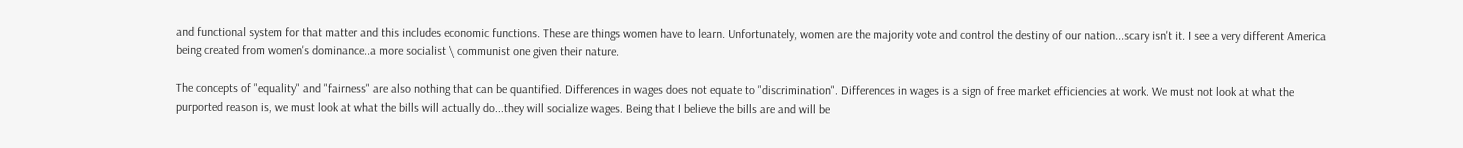and functional system for that matter and this includes economic functions. These are things women have to learn. Unfortunately, women are the majority vote and control the destiny of our nation...scary isn't it. I see a very different America being created from women's dominance..a more socialist \ communist one given their nature.

The concepts of "equality" and "fairness" are also nothing that can be quantified. Differences in wages does not equate to "discrimination". Differences in wages is a sign of free market efficiencies at work. We must not look at what the purported reason is, we must look at what the bills will actually do...they will socialize wages. Being that I believe the bills are and will be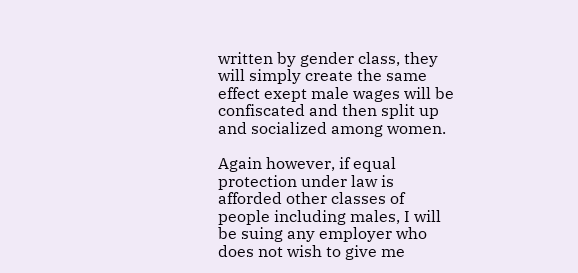written by gender class, they will simply create the same effect exept male wages will be confiscated and then split up and socialized among women.

Again however, if equal protection under law is afforded other classes of people including males, I will be suing any employer who does not wish to give me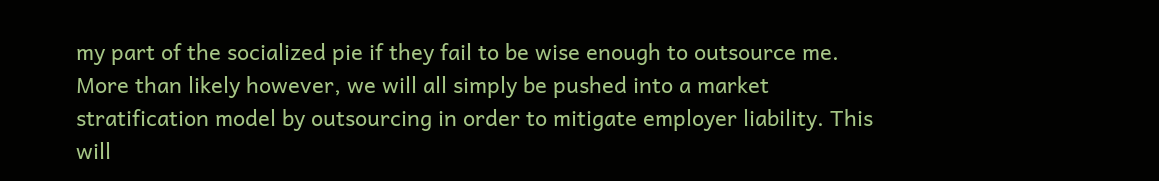my part of the socialized pie if they fail to be wise enough to outsource me. More than likely however, we will all simply be pushed into a market stratification model by outsourcing in order to mitigate employer liability. This will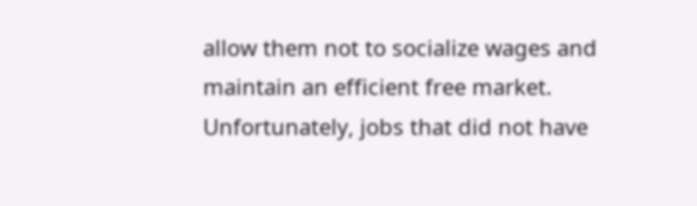allow them not to socialize wages and maintain an efficient free market. Unfortunately, jobs that did not have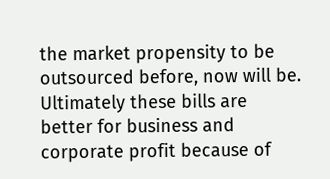the market propensity to be outsourced before, now will be. Ultimately these bills are better for business and corporate profit because of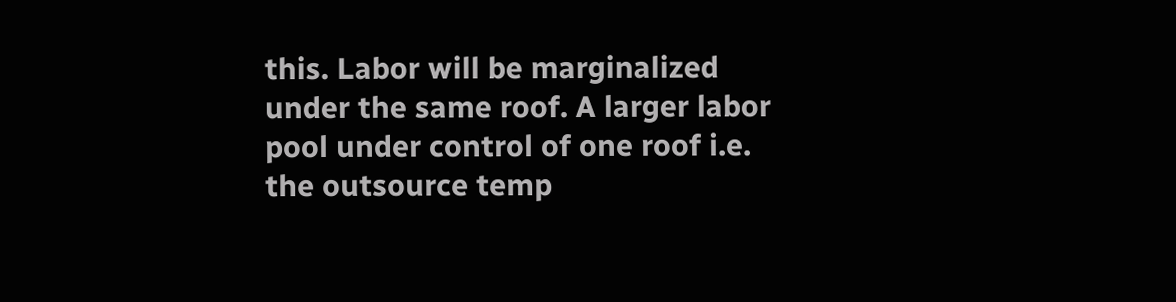this. Labor will be marginalized under the same roof. A larger labor pool under control of one roof i.e. the outsource temp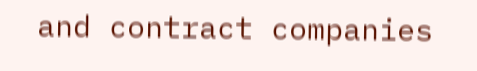and contract companies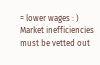= lower wages : ) Market inefficiencies must be vetted out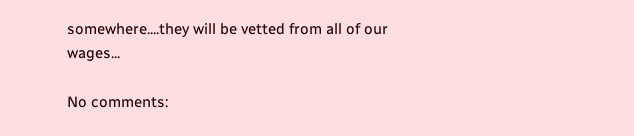somewhere....they will be vetted from all of our wages...

No comments: